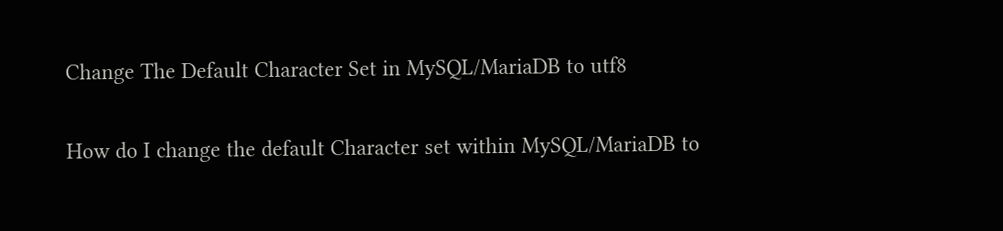Change The Default Character Set in MySQL/MariaDB to utf8

How do I change the default Character set within MySQL/MariaDB to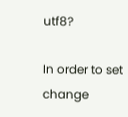utf8?

In order to set change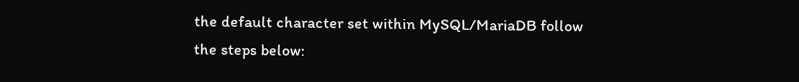the default character set within MySQL/MariaDB follow the steps below: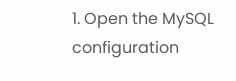1. Open the MySQL configuration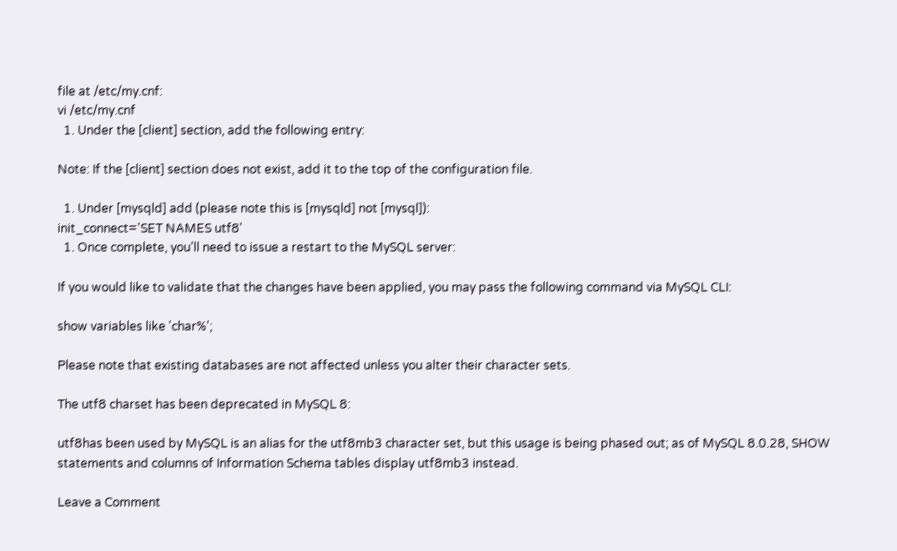file at /etc/my.cnf:
vi /etc/my.cnf
  1. Under the [client] section, add the following entry:

Note: If the [client] section does not exist, add it to the top of the configuration file.

  1. Under [mysqld] add (please note this is [mysqld] not [mysql]):
init_connect='SET NAMES utf8'
  1. Once complete, you’ll need to issue a restart to the MySQL server:

If you would like to validate that the changes have been applied, you may pass the following command via MySQL CLI:

show variables like 'char%';

Please note that existing databases are not affected unless you alter their character sets.

The utf8 charset has been deprecated in MySQL 8:

utf8has been used by MySQL is an alias for the utf8mb3 character set, but this usage is being phased out; as of MySQL 8.0.28, SHOW statements and columns of Information Schema tables display utf8mb3 instead.

Leave a Comment